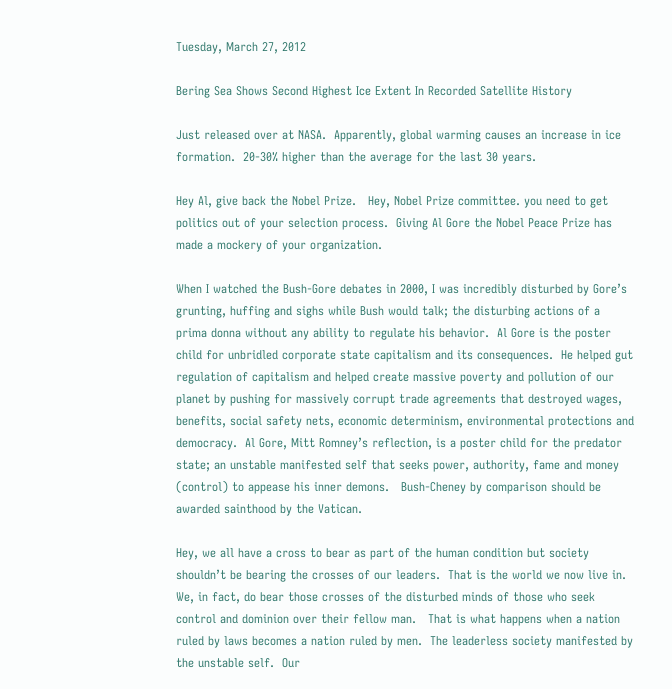Tuesday, March 27, 2012

Bering Sea Shows Second Highest Ice Extent In Recorded Satellite History

Just released over at NASA.  Apparently, global warming causes an increase in ice formation.  20-30% higher than the average for the last 30 years.

Hey Al, give back the Nobel Prize.   Hey, Nobel Prize committee. you need to get politics out of your selection process.  Giving Al Gore the Nobel Peace Prize has made a mockery of your organization.

When I watched the Bush-Gore debates in 2000, I was incredibly disturbed by Gore’s grunting, huffing and sighs while Bush would talk; the disturbing actions of a prima donna without any ability to regulate his behavior.  Al Gore is the poster child for unbridled corporate state capitalism and its consequences.  He helped gut regulation of capitalism and helped create massive poverty and pollution of our planet by pushing for massively corrupt trade agreements that destroyed wages, benefits, social safety nets, economic determinism, environmental protections and democracy.  Al Gore, Mitt Romney’s reflection, is a poster child for the predator state; an unstable manifested self that seeks power, authority, fame and money (control) to appease his inner demons.   Bush-Cheney by comparison should be awarded sainthood by the Vatican.

Hey, we all have a cross to bear as part of the human condition but society shouldn’t be bearing the crosses of our leaders.  That is the world we now live in.  We, in fact, do bear those crosses of the disturbed minds of those who seek control and dominion over their fellow man.   That is what happens when a nation ruled by laws becomes a nation ruled by men.  The leaderless society manifested by the unstable self.  Our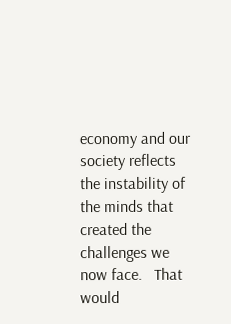economy and our society reflects the instability of the minds that created the challenges we now face.   That would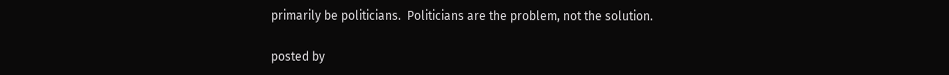primarily be politicians.  Politicians are the problem, not the solution.

posted by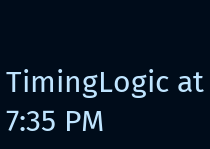TimingLogic at 7:35 PM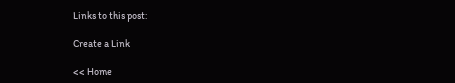Links to this post:

Create a Link

<< Home